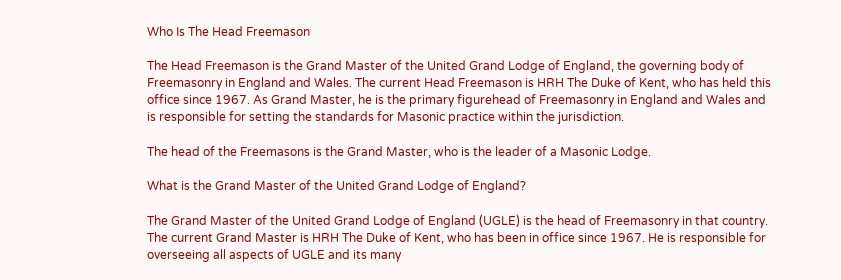Who Is The Head Freemason

The Head Freemason is the Grand Master of the United Grand Lodge of England, the governing body of Freemasonry in England and Wales. The current Head Freemason is HRH The Duke of Kent, who has held this office since 1967. As Grand Master, he is the primary figurehead of Freemasonry in England and Wales and is responsible for setting the standards for Masonic practice within the jurisdiction.

The head of the Freemasons is the Grand Master, who is the leader of a Masonic Lodge.

What is the Grand Master of the United Grand Lodge of England?

The Grand Master of the United Grand Lodge of England (UGLE) is the head of Freemasonry in that country. The current Grand Master is HRH The Duke of Kent, who has been in office since 1967. He is responsible for overseeing all aspects of UGLE and its many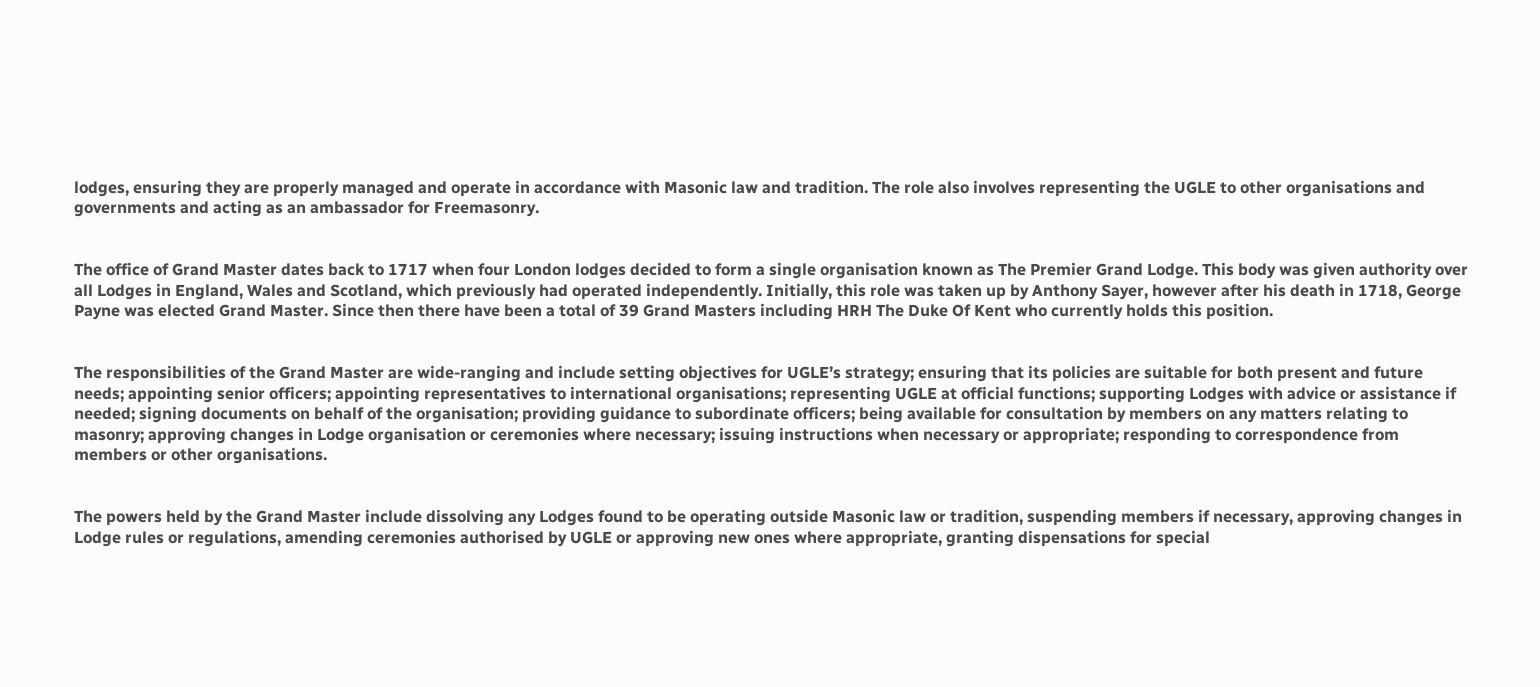lodges, ensuring they are properly managed and operate in accordance with Masonic law and tradition. The role also involves representing the UGLE to other organisations and governments and acting as an ambassador for Freemasonry.


The office of Grand Master dates back to 1717 when four London lodges decided to form a single organisation known as The Premier Grand Lodge. This body was given authority over all Lodges in England, Wales and Scotland, which previously had operated independently. Initially, this role was taken up by Anthony Sayer, however after his death in 1718, George Payne was elected Grand Master. Since then there have been a total of 39 Grand Masters including HRH The Duke Of Kent who currently holds this position.


The responsibilities of the Grand Master are wide-ranging and include setting objectives for UGLE’s strategy; ensuring that its policies are suitable for both present and future needs; appointing senior officers; appointing representatives to international organisations; representing UGLE at official functions; supporting Lodges with advice or assistance if needed; signing documents on behalf of the organisation; providing guidance to subordinate officers; being available for consultation by members on any matters relating to masonry; approving changes in Lodge organisation or ceremonies where necessary; issuing instructions when necessary or appropriate; responding to correspondence from members or other organisations.


The powers held by the Grand Master include dissolving any Lodges found to be operating outside Masonic law or tradition, suspending members if necessary, approving changes in Lodge rules or regulations, amending ceremonies authorised by UGLE or approving new ones where appropriate, granting dispensations for special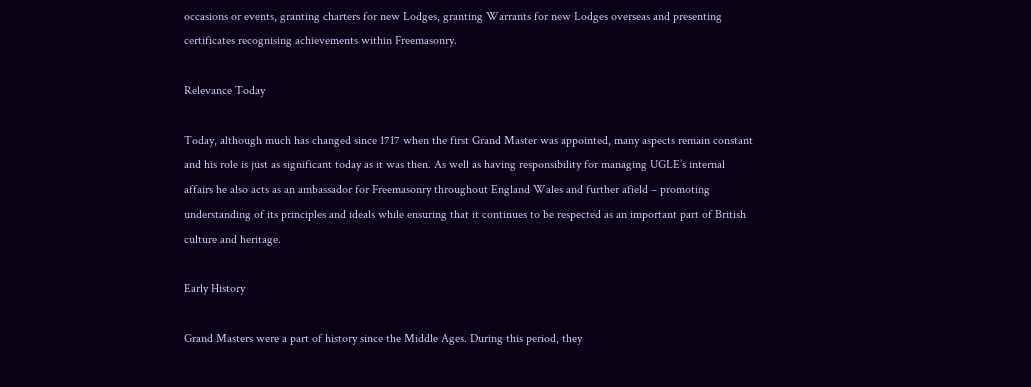occasions or events, granting charters for new Lodges, granting Warrants for new Lodges overseas and presenting certificates recognising achievements within Freemasonry.

Relevance Today

Today, although much has changed since 1717 when the first Grand Master was appointed, many aspects remain constant and his role is just as significant today as it was then. As well as having responsibility for managing UGLE’s internal affairs he also acts as an ambassador for Freemasonry throughout England Wales and further afield – promoting understanding of its principles and ideals while ensuring that it continues to be respected as an important part of British culture and heritage.

Early History

Grand Masters were a part of history since the Middle Ages. During this period, they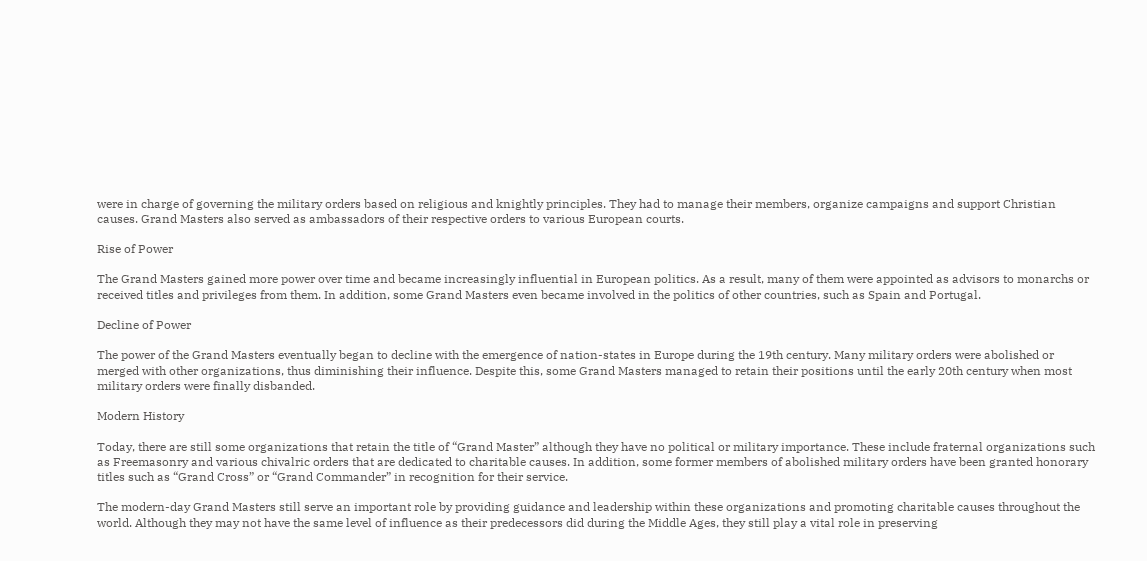were in charge of governing the military orders based on religious and knightly principles. They had to manage their members, organize campaigns and support Christian causes. Grand Masters also served as ambassadors of their respective orders to various European courts.

Rise of Power

The Grand Masters gained more power over time and became increasingly influential in European politics. As a result, many of them were appointed as advisors to monarchs or received titles and privileges from them. In addition, some Grand Masters even became involved in the politics of other countries, such as Spain and Portugal.

Decline of Power

The power of the Grand Masters eventually began to decline with the emergence of nation-states in Europe during the 19th century. Many military orders were abolished or merged with other organizations, thus diminishing their influence. Despite this, some Grand Masters managed to retain their positions until the early 20th century when most military orders were finally disbanded.

Modern History

Today, there are still some organizations that retain the title of “Grand Master” although they have no political or military importance. These include fraternal organizations such as Freemasonry and various chivalric orders that are dedicated to charitable causes. In addition, some former members of abolished military orders have been granted honorary titles such as “Grand Cross” or “Grand Commander” in recognition for their service.

The modern-day Grand Masters still serve an important role by providing guidance and leadership within these organizations and promoting charitable causes throughout the world. Although they may not have the same level of influence as their predecessors did during the Middle Ages, they still play a vital role in preserving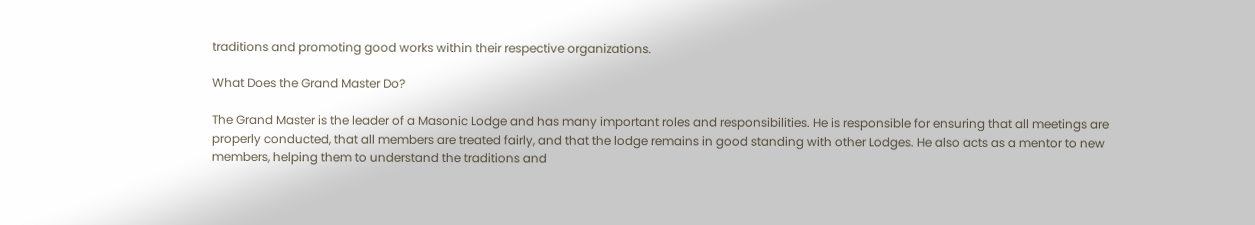traditions and promoting good works within their respective organizations.

What Does the Grand Master Do?

The Grand Master is the leader of a Masonic Lodge and has many important roles and responsibilities. He is responsible for ensuring that all meetings are properly conducted, that all members are treated fairly, and that the lodge remains in good standing with other Lodges. He also acts as a mentor to new members, helping them to understand the traditions and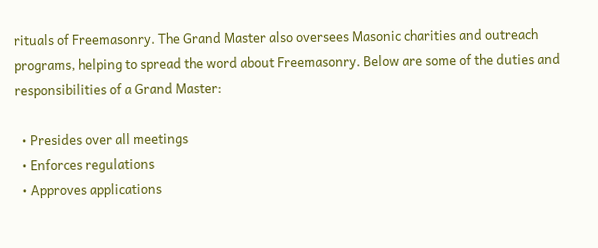rituals of Freemasonry. The Grand Master also oversees Masonic charities and outreach programs, helping to spread the word about Freemasonry. Below are some of the duties and responsibilities of a Grand Master:

  • Presides over all meetings
  • Enforces regulations
  • Approves applications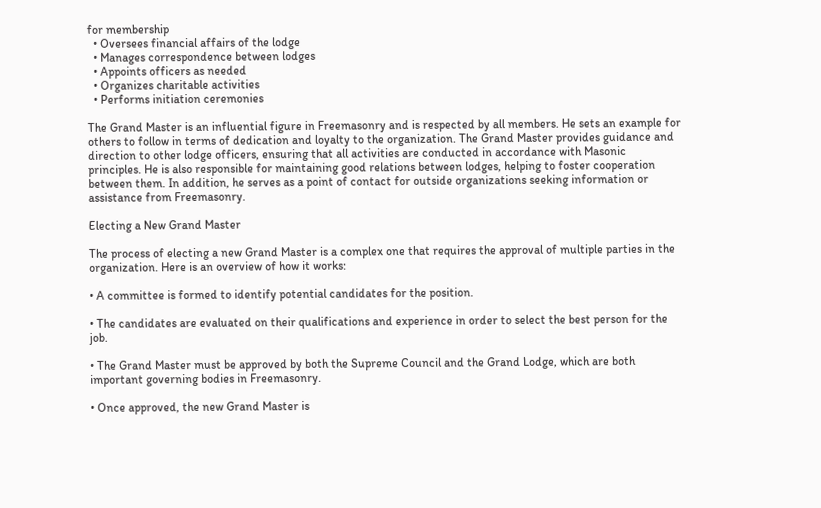for membership
  • Oversees financial affairs of the lodge
  • Manages correspondence between lodges
  • Appoints officers as needed
  • Organizes charitable activities
  • Performs initiation ceremonies

The Grand Master is an influential figure in Freemasonry and is respected by all members. He sets an example for others to follow in terms of dedication and loyalty to the organization. The Grand Master provides guidance and direction to other lodge officers, ensuring that all activities are conducted in accordance with Masonic principles. He is also responsible for maintaining good relations between lodges, helping to foster cooperation between them. In addition, he serves as a point of contact for outside organizations seeking information or assistance from Freemasonry.

Electing a New Grand Master

The process of electing a new Grand Master is a complex one that requires the approval of multiple parties in the organization. Here is an overview of how it works:

• A committee is formed to identify potential candidates for the position.

• The candidates are evaluated on their qualifications and experience in order to select the best person for the job.

• The Grand Master must be approved by both the Supreme Council and the Grand Lodge, which are both important governing bodies in Freemasonry.

• Once approved, the new Grand Master is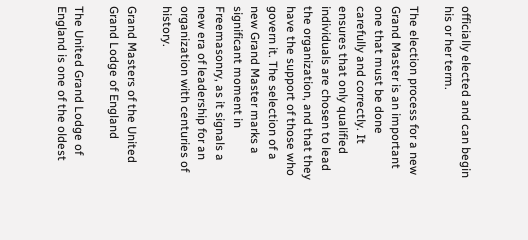officially elected and can begin his or her term.

The election process for a new Grand Master is an important one that must be done carefully and correctly. It ensures that only qualified individuals are chosen to lead the organization, and that they have the support of those who govern it. The selection of a new Grand Master marks a significant moment in Freemasonry, as it signals a new era of leadership for an organization with centuries of history.

Grand Masters of the United Grand Lodge of England

The United Grand Lodge of England is one of the oldest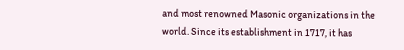and most renowned Masonic organizations in the world. Since its establishment in 1717, it has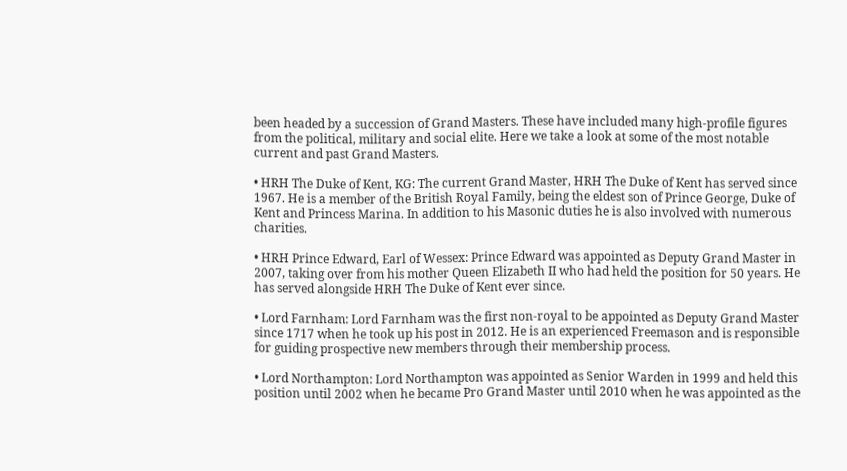been headed by a succession of Grand Masters. These have included many high-profile figures from the political, military and social elite. Here we take a look at some of the most notable current and past Grand Masters.

• HRH The Duke of Kent, KG: The current Grand Master, HRH The Duke of Kent has served since 1967. He is a member of the British Royal Family, being the eldest son of Prince George, Duke of Kent and Princess Marina. In addition to his Masonic duties he is also involved with numerous charities.

• HRH Prince Edward, Earl of Wessex: Prince Edward was appointed as Deputy Grand Master in 2007, taking over from his mother Queen Elizabeth II who had held the position for 50 years. He has served alongside HRH The Duke of Kent ever since.

• Lord Farnham: Lord Farnham was the first non-royal to be appointed as Deputy Grand Master since 1717 when he took up his post in 2012. He is an experienced Freemason and is responsible for guiding prospective new members through their membership process.

• Lord Northampton: Lord Northampton was appointed as Senior Warden in 1999 and held this position until 2002 when he became Pro Grand Master until 2010 when he was appointed as the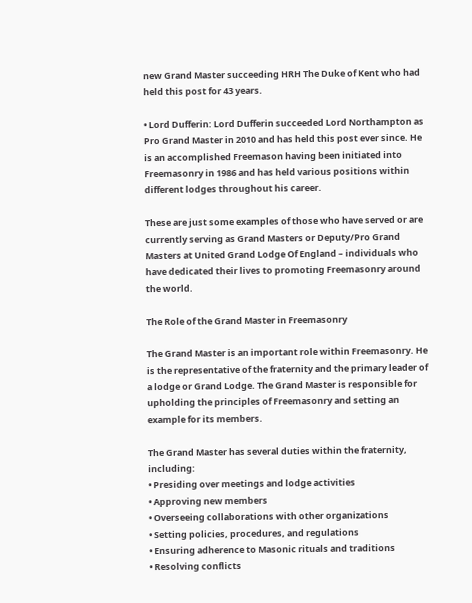new Grand Master succeeding HRH The Duke of Kent who had held this post for 43 years.

• Lord Dufferin: Lord Dufferin succeeded Lord Northampton as Pro Grand Master in 2010 and has held this post ever since. He is an accomplished Freemason having been initiated into Freemasonry in 1986 and has held various positions within different lodges throughout his career.

These are just some examples of those who have served or are currently serving as Grand Masters or Deputy/Pro Grand Masters at United Grand Lodge Of England – individuals who have dedicated their lives to promoting Freemasonry around the world.

The Role of the Grand Master in Freemasonry

The Grand Master is an important role within Freemasonry. He is the representative of the fraternity and the primary leader of a lodge or Grand Lodge. The Grand Master is responsible for upholding the principles of Freemasonry and setting an example for its members.

The Grand Master has several duties within the fraternity, including:
• Presiding over meetings and lodge activities
• Approving new members
• Overseeing collaborations with other organizations
• Setting policies, procedures, and regulations
• Ensuring adherence to Masonic rituals and traditions
• Resolving conflicts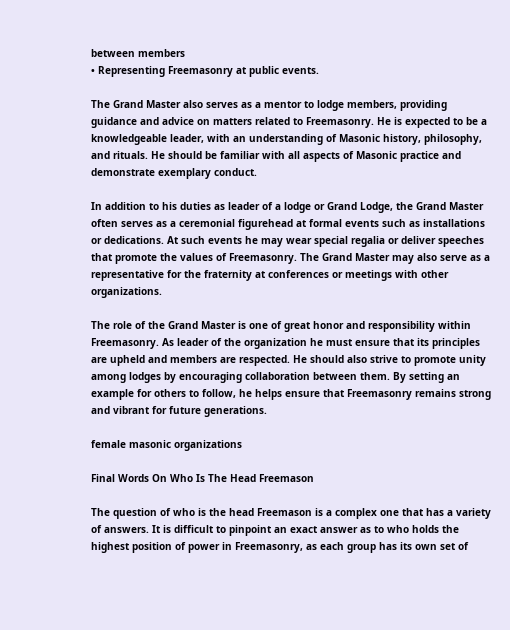between members
• Representing Freemasonry at public events.

The Grand Master also serves as a mentor to lodge members, providing guidance and advice on matters related to Freemasonry. He is expected to be a knowledgeable leader, with an understanding of Masonic history, philosophy, and rituals. He should be familiar with all aspects of Masonic practice and demonstrate exemplary conduct.

In addition to his duties as leader of a lodge or Grand Lodge, the Grand Master often serves as a ceremonial figurehead at formal events such as installations or dedications. At such events he may wear special regalia or deliver speeches that promote the values of Freemasonry. The Grand Master may also serve as a representative for the fraternity at conferences or meetings with other organizations.

The role of the Grand Master is one of great honor and responsibility within Freemasonry. As leader of the organization he must ensure that its principles are upheld and members are respected. He should also strive to promote unity among lodges by encouraging collaboration between them. By setting an example for others to follow, he helps ensure that Freemasonry remains strong and vibrant for future generations.

female masonic organizations

Final Words On Who Is The Head Freemason

The question of who is the head Freemason is a complex one that has a variety of answers. It is difficult to pinpoint an exact answer as to who holds the highest position of power in Freemasonry, as each group has its own set of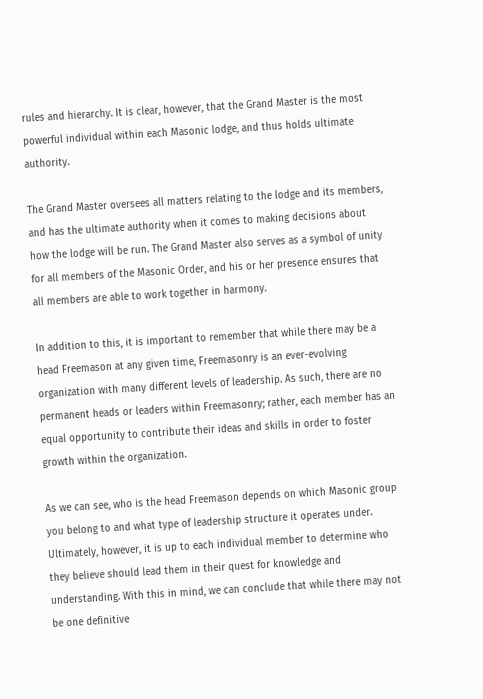rules and hierarchy. It is clear, however, that the Grand Master is the most powerful individual within each Masonic lodge, and thus holds ultimate authority.

The Grand Master oversees all matters relating to the lodge and its members, and has the ultimate authority when it comes to making decisions about how the lodge will be run. The Grand Master also serves as a symbol of unity for all members of the Masonic Order, and his or her presence ensures that all members are able to work together in harmony.

In addition to this, it is important to remember that while there may be a head Freemason at any given time, Freemasonry is an ever-evolving organization with many different levels of leadership. As such, there are no permanent heads or leaders within Freemasonry; rather, each member has an equal opportunity to contribute their ideas and skills in order to foster growth within the organization.

As we can see, who is the head Freemason depends on which Masonic group you belong to and what type of leadership structure it operates under. Ultimately, however, it is up to each individual member to determine who they believe should lead them in their quest for knowledge and understanding. With this in mind, we can conclude that while there may not be one definitive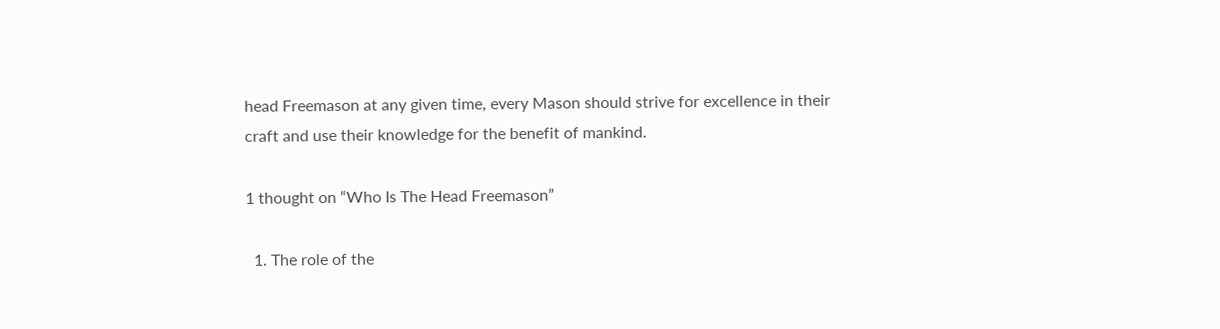head Freemason at any given time, every Mason should strive for excellence in their craft and use their knowledge for the benefit of mankind.

1 thought on “Who Is The Head Freemason”

  1. The role of the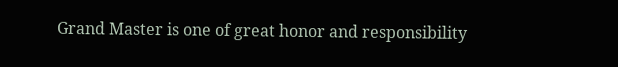Grand Master is one of great honor and responsibility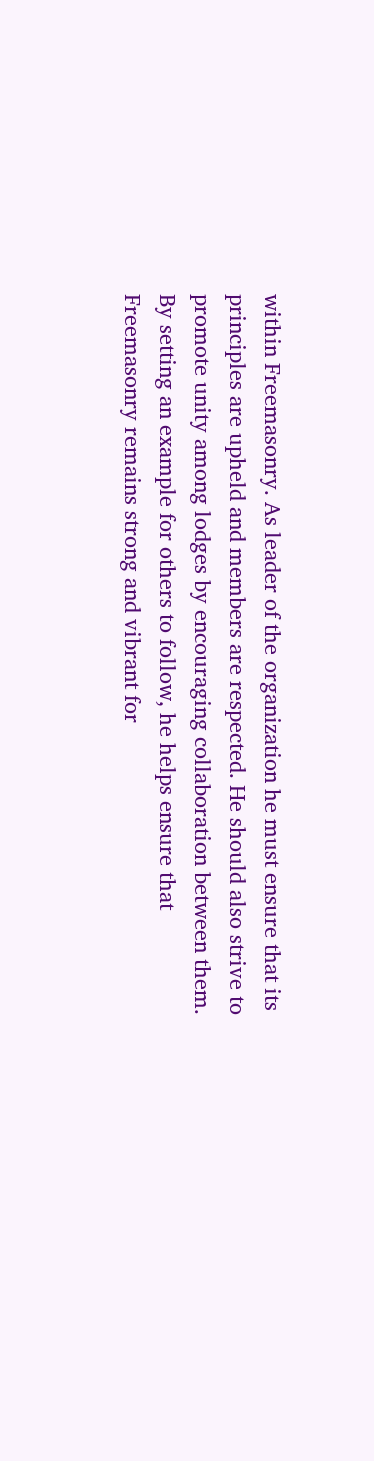within Freemasonry. As leader of the organization he must ensure that its principles are upheld and members are respected. He should also strive to promote unity among lodges by encouraging collaboration between them. By setting an example for others to follow, he helps ensure that Freemasonry remains strong and vibrant for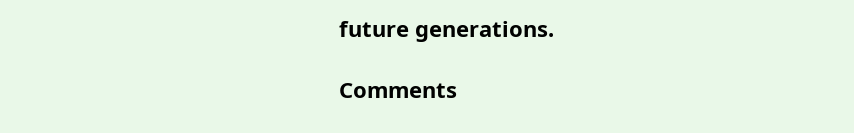future generations.

Comments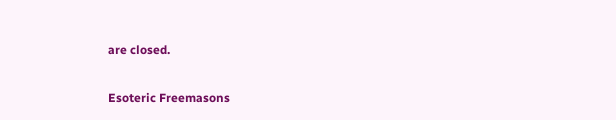are closed.

Esoteric Freemasons